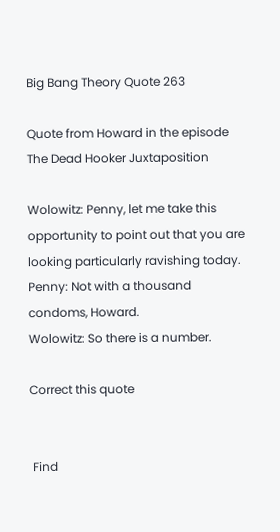Big Bang Theory Quote 263

Quote from Howard in the episode The Dead Hooker Juxtaposition

Wolowitz: Penny, let me take this opportunity to point out that you are looking particularly ravishing today.
Penny: Not with a thousand condoms, Howard.
Wolowitz: So there is a number.

Correct this quote


 Find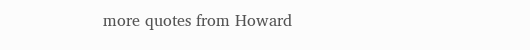more quotes from Howard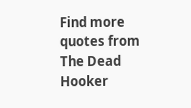Find more quotes from The Dead Hooker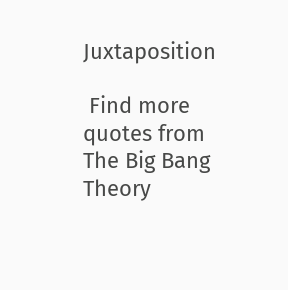Juxtaposition

 Find more quotes from The Big Bang Theory